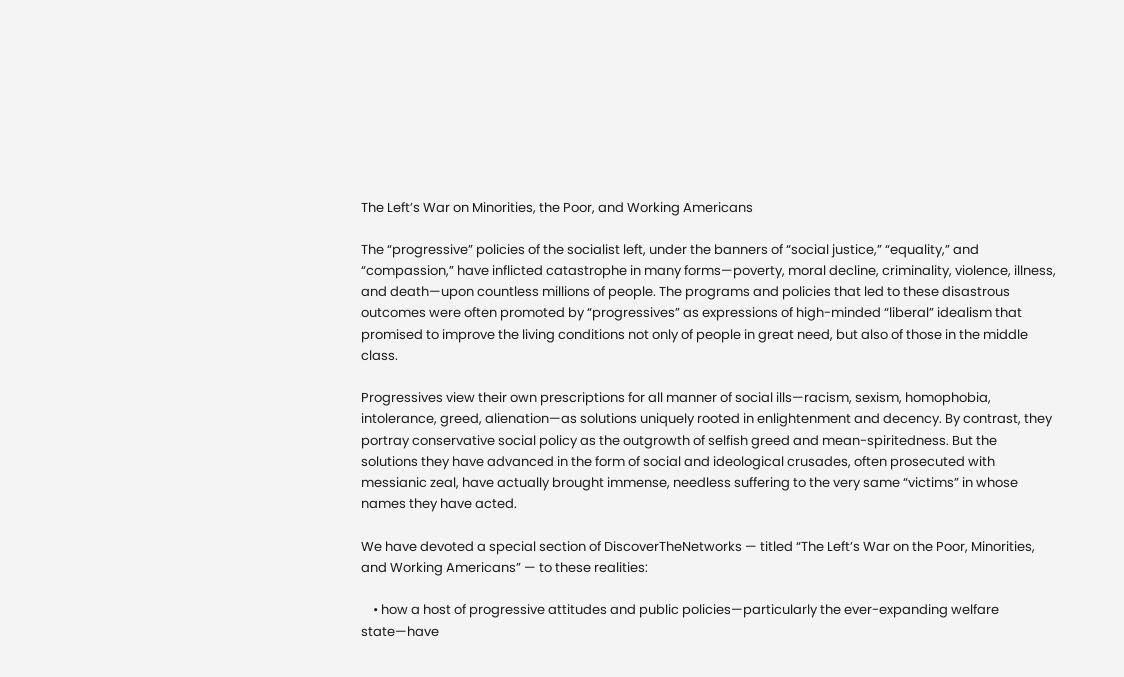The Left’s War on Minorities, the Poor, and Working Americans

The “progressive” policies of the socialist left, under the banners of “social justice,” “equality,” and “compassion,” have inflicted catastrophe in many forms—poverty, moral decline, criminality, violence, illness, and death—upon countless millions of people. The programs and policies that led to these disastrous outcomes were often promoted by “progressives” as expressions of high-minded “liberal” idealism that promised to improve the living conditions not only of people in great need, but also of those in the middle class.

Progressives view their own prescriptions for all manner of social ills—racism, sexism, homophobia, intolerance, greed, alienation—as solutions uniquely rooted in enlightenment and decency. By contrast, they portray conservative social policy as the outgrowth of selfish greed and mean-spiritedness. But the solutions they have advanced in the form of social and ideological crusades, often prosecuted with messianic zeal, have actually brought immense, needless suffering to the very same “victims” in whose names they have acted.

We have devoted a special section of DiscoverTheNetworks — titled “The Left’s War on the Poor, Minorities, and Working Americans” — to these realities:

    • how a host of progressive attitudes and public policies—particularly the ever-expanding welfare state—have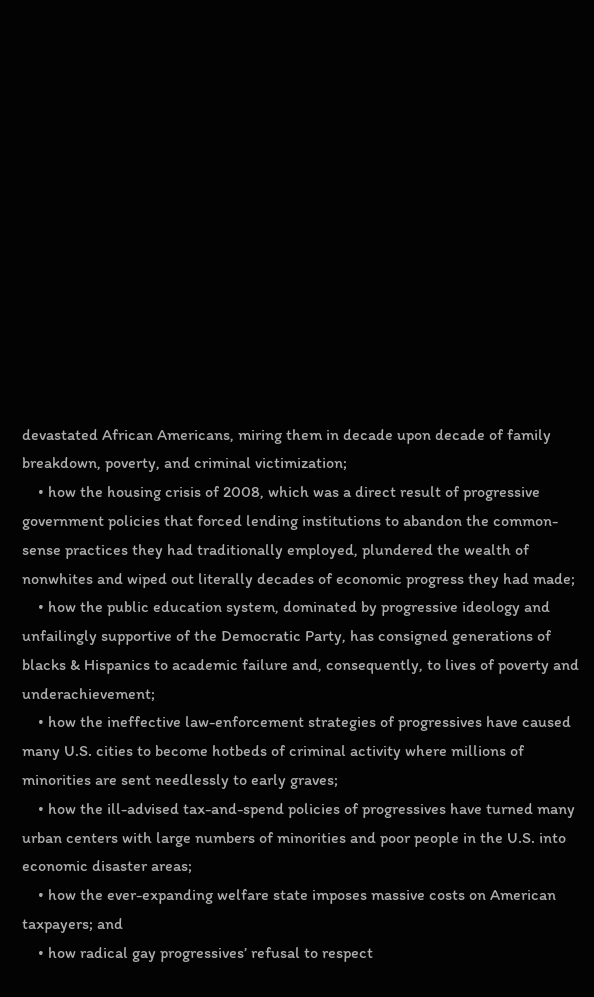devastated African Americans, miring them in decade upon decade of family breakdown, poverty, and criminal victimization;
    • how the housing crisis of 2008, which was a direct result of progressive government policies that forced lending institutions to abandon the common-sense practices they had traditionally employed, plundered the wealth of nonwhites and wiped out literally decades of economic progress they had made;
    • how the public education system, dominated by progressive ideology and unfailingly supportive of the Democratic Party, has consigned generations of blacks & Hispanics to academic failure and, consequently, to lives of poverty and underachievement;
    • how the ineffective law-enforcement strategies of progressives have caused many U.S. cities to become hotbeds of criminal activity where millions of minorities are sent needlessly to early graves;
    • how the ill-advised tax-and-spend policies of progressives have turned many urban centers with large numbers of minorities and poor people in the U.S. into economic disaster areas;
    • how the ever-expanding welfare state imposes massive costs on American taxpayers; and
    • how radical gay progressives’ refusal to respect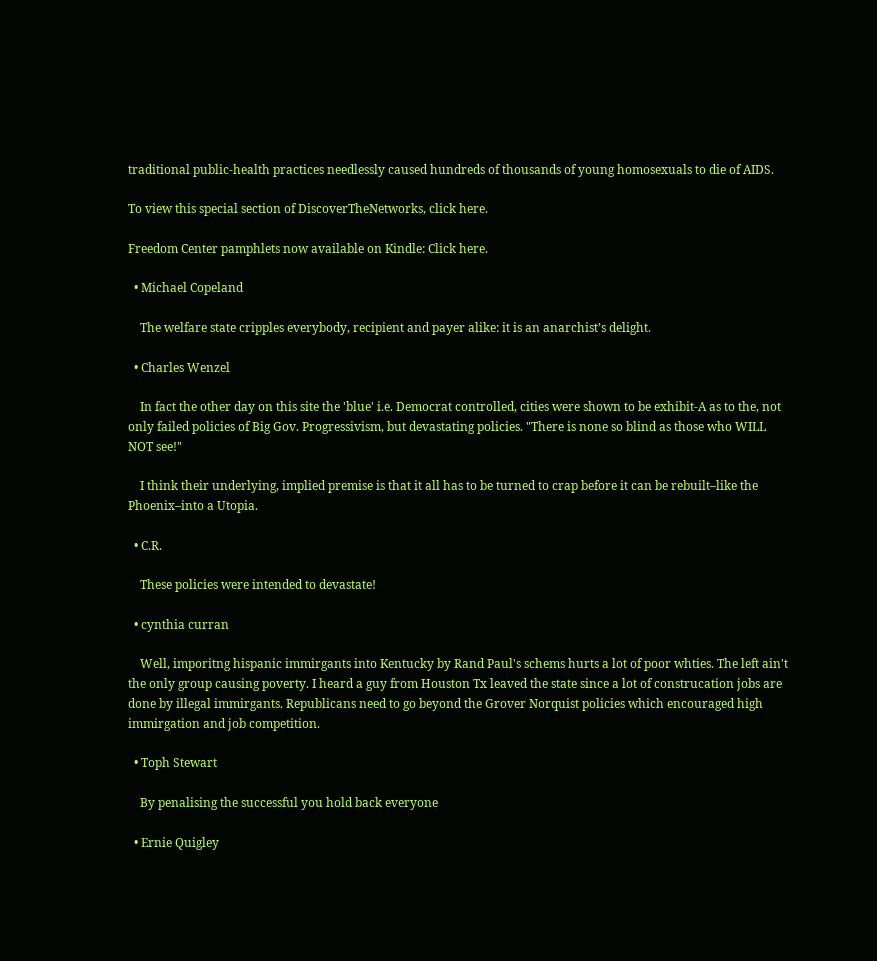traditional public-health practices needlessly caused hundreds of thousands of young homosexuals to die of AIDS.

To view this special section of DiscoverTheNetworks, click here.

Freedom Center pamphlets now available on Kindle: Click here.

  • Michael Copeland

    The welfare state cripples everybody, recipient and payer alike: it is an anarchist’s delight.

  • Charles Wenzel

    In fact the other day on this site the 'blue' i.e. Democrat controlled, cities were shown to be exhibit-A as to the, not only failed policies of Big Gov. Progressivism, but devastating policies. "There is none so blind as those who WILL NOT see!"

    I think their underlying, implied premise is that it all has to be turned to crap before it can be rebuilt–like the Phoenix–into a Utopia.

  • C.R.

    These policies were intended to devastate!

  • cynthia curran

    Well, imporitng hispanic immirgants into Kentucky by Rand Paul's schems hurts a lot of poor whties. The left ain't the only group causing poverty. I heard a guy from Houston Tx leaved the state since a lot of construcation jobs are done by illegal immirgants. Republicans need to go beyond the Grover Norquist policies which encouraged high immirgation and job competition.

  • Toph Stewart

    By penalising the successful you hold back everyone

  • Ernie Quigley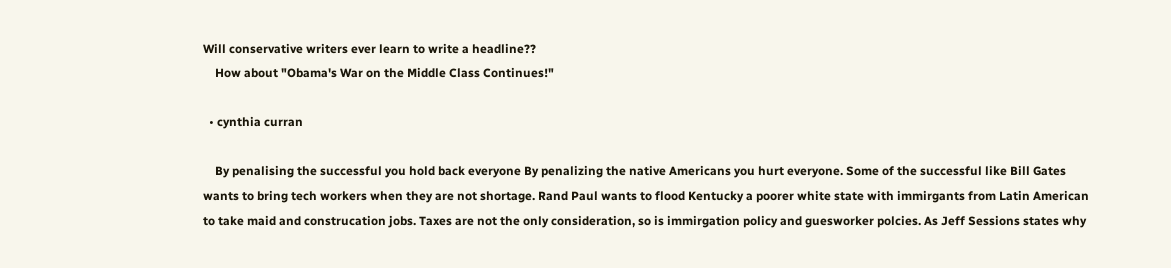Will conservative writers ever learn to write a headline??
    How about "Obama's War on the Middle Class Continues!"

  • cynthia curran

    By penalising the successful you hold back everyone By penalizing the native Americans you hurt everyone. Some of the successful like Bill Gates wants to bring tech workers when they are not shortage. Rand Paul wants to flood Kentucky a poorer white state with immirgants from Latin American to take maid and construcation jobs. Taxes are not the only consideration, so is immirgation policy and guesworker polcies. As Jeff Sessions states why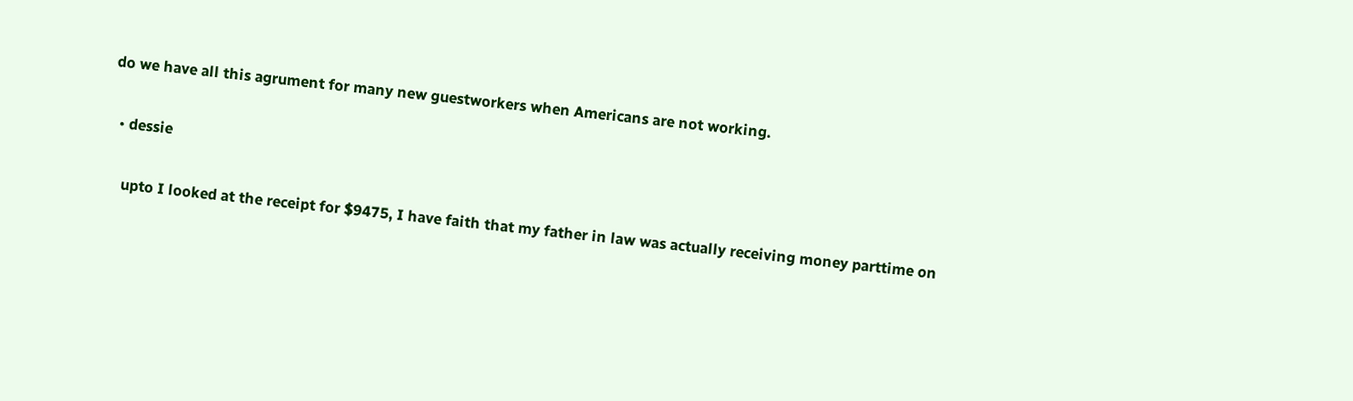do we have all this agrument for many new guestworkers when Americans are not working.

  • dessie

    upto I looked at the receipt for $9475, I have faith that my father in law was actually receiving money parttime on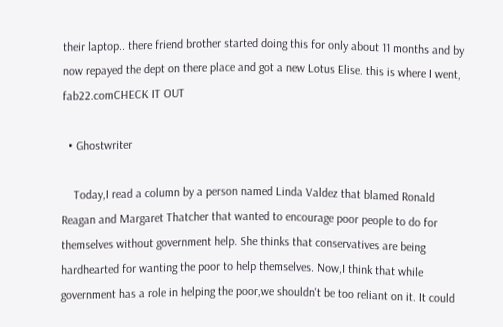their laptop.. there friend brother started doing this for only about 11 months and by now repayed the dept on there place and got a new Lotus Elise. this is where I went, fab22.comCHECK IT OUT

  • Ghostwriter

    Today,I read a column by a person named Linda Valdez that blamed Ronald Reagan and Margaret Thatcher that wanted to encourage poor people to do for themselves without government help. She thinks that conservatives are being hardhearted for wanting the poor to help themselves. Now,I think that while government has a role in helping the poor,we shouldn't be too reliant on it. It could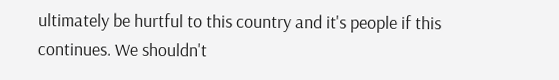ultimately be hurtful to this country and it's people if this continues. We shouldn't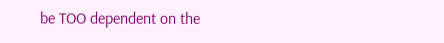be TOO dependent on the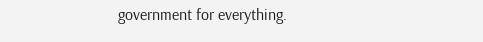government for everything.